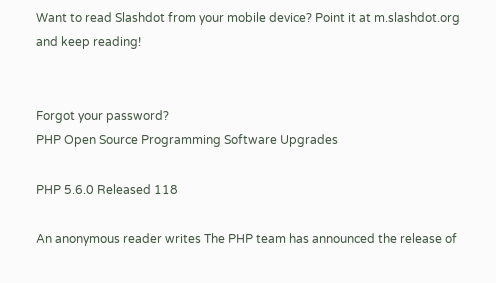Want to read Slashdot from your mobile device? Point it at m.slashdot.org and keep reading!


Forgot your password?
PHP Open Source Programming Software Upgrades

PHP 5.6.0 Released 118

An anonymous reader writes The PHP team has announced the release of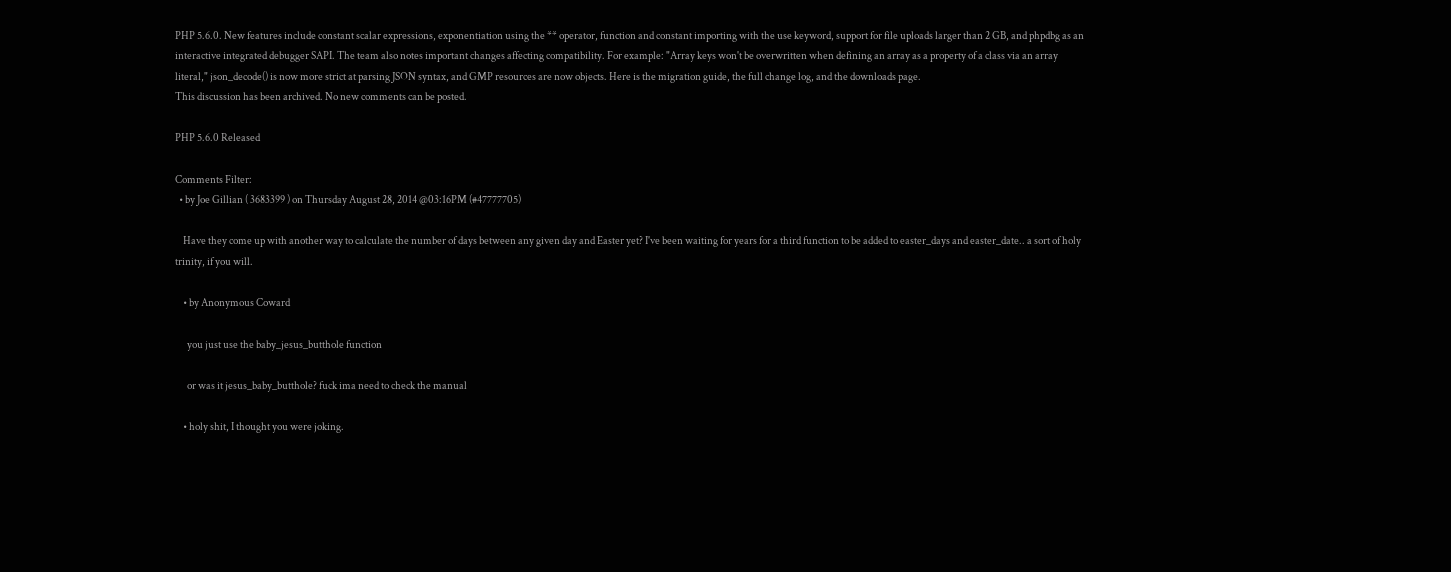PHP 5.6.0. New features include constant scalar expressions, exponentiation using the ** operator, function and constant importing with the use keyword, support for file uploads larger than 2 GB, and phpdbg as an interactive integrated debugger SAPI. The team also notes important changes affecting compatibility. For example: "Array keys won't be overwritten when defining an array as a property of a class via an array literal," json_decode() is now more strict at parsing JSON syntax, and GMP resources are now objects. Here is the migration guide, the full change log, and the downloads page.
This discussion has been archived. No new comments can be posted.

PHP 5.6.0 Released

Comments Filter:
  • by Joe Gillian ( 3683399 ) on Thursday August 28, 2014 @03:16PM (#47777705)

    Have they come up with another way to calculate the number of days between any given day and Easter yet? I've been waiting for years for a third function to be added to easter_days and easter_date.. a sort of holy trinity, if you will.

    • by Anonymous Coward

      you just use the baby_jesus_butthole function

      or was it jesus_baby_butthole? fuck ima need to check the manual

    • holy shit, I thought you were joking.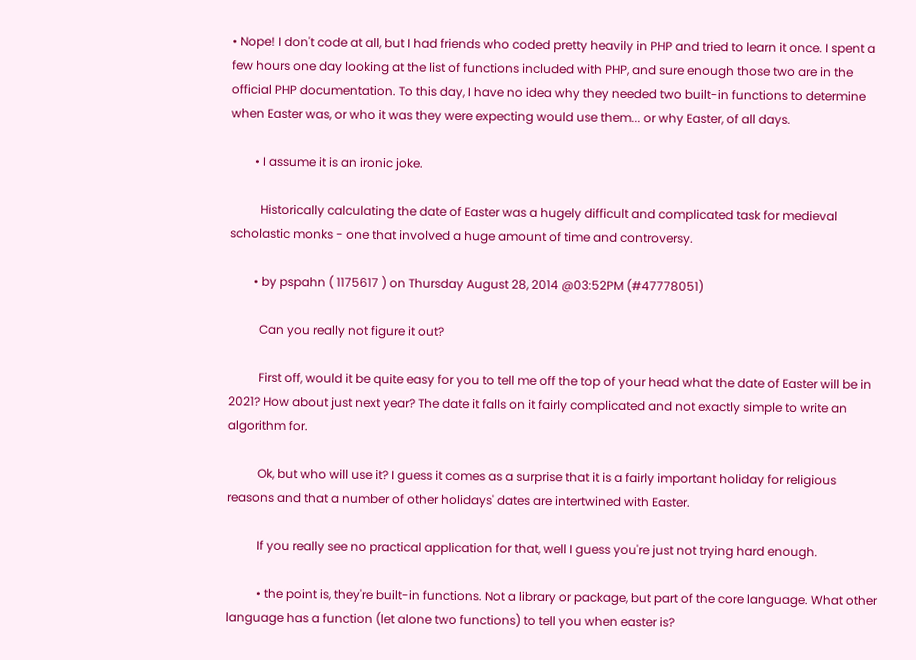• Nope! I don't code at all, but I had friends who coded pretty heavily in PHP and tried to learn it once. I spent a few hours one day looking at the list of functions included with PHP, and sure enough those two are in the official PHP documentation. To this day, I have no idea why they needed two built-in functions to determine when Easter was, or who it was they were expecting would use them... or why Easter, of all days.

        • I assume it is an ironic joke.

          Historically calculating the date of Easter was a hugely difficult and complicated task for medieval scholastic monks - one that involved a huge amount of time and controversy.

        • by pspahn ( 1175617 ) on Thursday August 28, 2014 @03:52PM (#47778051)

          Can you really not figure it out?

          First off, would it be quite easy for you to tell me off the top of your head what the date of Easter will be in 2021? How about just next year? The date it falls on it fairly complicated and not exactly simple to write an algorithm for.

          Ok, but who will use it? I guess it comes as a surprise that it is a fairly important holiday for religious reasons and that a number of other holidays' dates are intertwined with Easter.

          If you really see no practical application for that, well I guess you're just not trying hard enough.

          • the point is, they're built-in functions. Not a library or package, but part of the core language. What other language has a function (let alone two functions) to tell you when easter is?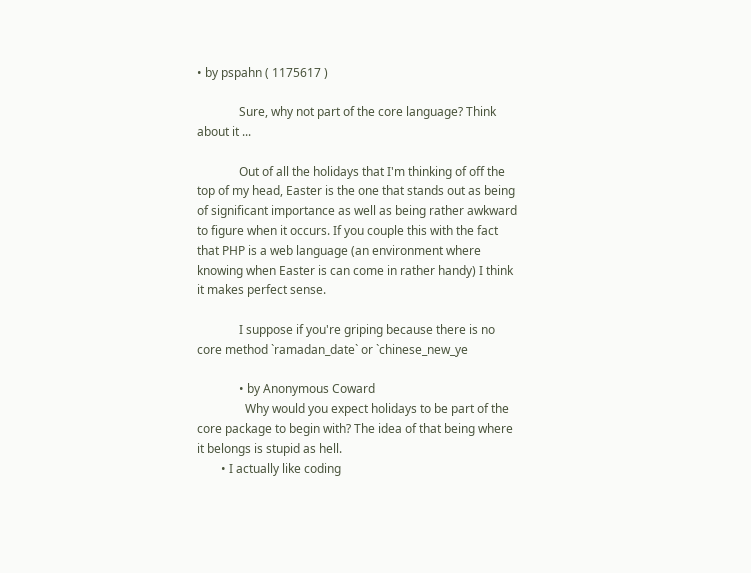• by pspahn ( 1175617 )

              Sure, why not part of the core language? Think about it ...

              Out of all the holidays that I'm thinking of off the top of my head, Easter is the one that stands out as being of significant importance as well as being rather awkward to figure when it occurs. If you couple this with the fact that PHP is a web language (an environment where knowing when Easter is can come in rather handy) I think it makes perfect sense.

              I suppose if you're griping because there is no core method `ramadan_date` or `chinese_new_ye

              • by Anonymous Coward
                Why would you expect holidays to be part of the core package to begin with? The idea of that being where it belongs is stupid as hell.
        • I actually like coding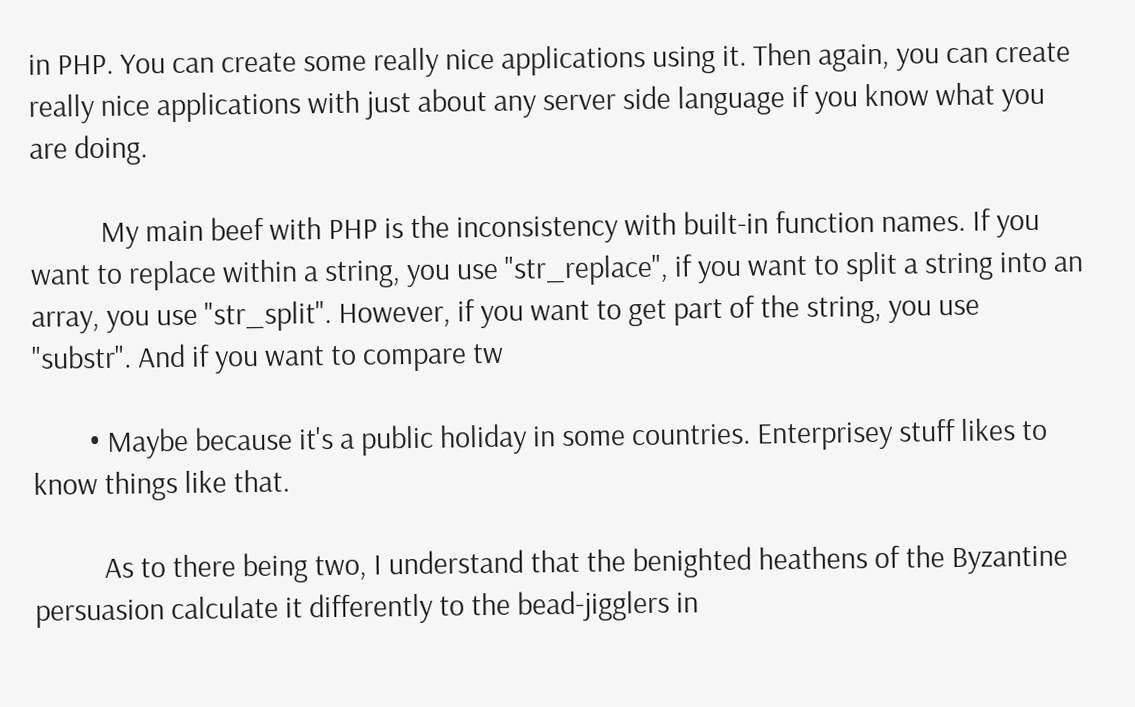in PHP. You can create some really nice applications using it. Then again, you can create really nice applications with just about any server side language if you know what you are doing.

          My main beef with PHP is the inconsistency with built-in function names. If you want to replace within a string, you use "str_replace", if you want to split a string into an array, you use "str_split". However, if you want to get part of the string, you use "substr". And if you want to compare tw

        • Maybe because it's a public holiday in some countries. Enterprisey stuff likes to know things like that.

          As to there being two, I understand that the benighted heathens of the Byzantine persuasion calculate it differently to the bead-jigglers in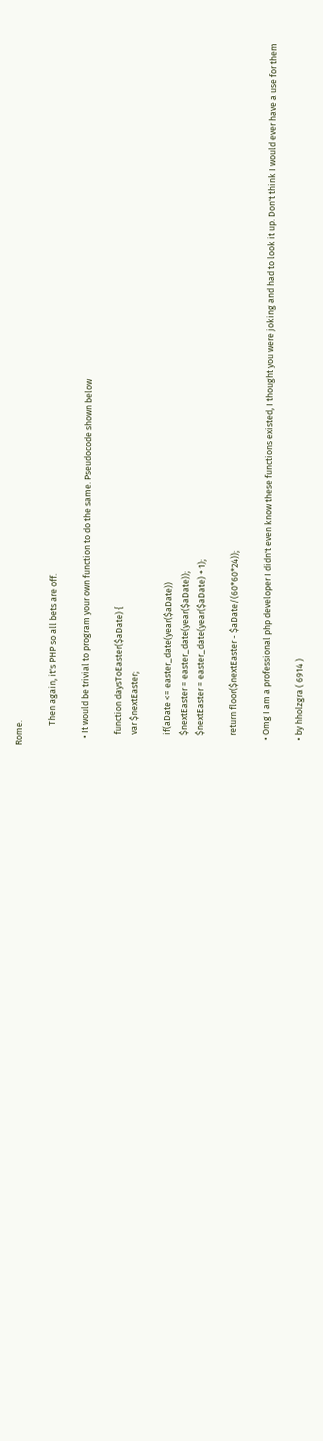Rome.

          Then again, it's PHP so all bets are off.

    • It would be trivial to program your own function to do the same. Pseudocode shown below

      function daysToEaster($aDate) {
      var $nextEaster;

      if(aDate <= easter_date(year($aDate))
      $nextEaster = easter_date(year($aDate));
      $nextEaster = easter_date(year($aDate) + 1);

      return floor($nextEaster - $aDate/(60*60*24));

    • Omg I am a professional php developer I didn't even know these functions existed, I thought you were joking and had to look it up. Don't think I would ever have a use for them

    • by hholzgra ( 6914 )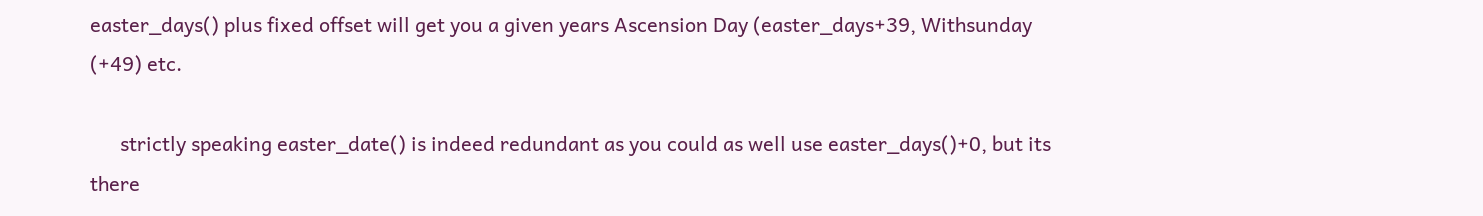easter_days() plus fixed offset will get you a given years Ascension Day (easter_days+39, Withsunday (+49) etc.

      strictly speaking easter_date() is indeed redundant as you could as well use easter_days()+0, but its there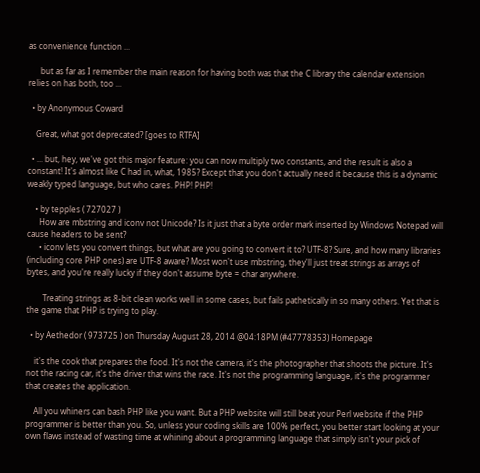as convenience function ...

      but as far as I remember the main reason for having both was that the C library the calendar extension relies on has both, too ...

  • by Anonymous Coward

    Great, what got deprecated? [goes to RTFA]

  • ... but, hey, we've got this major feature: you can now multiply two constants, and the result is also a constant! It's almost like C had in, what, 1985? Except that you don't actually need it because this is a dynamic weakly typed language, but who cares. PHP! PHP!

    • by tepples ( 727027 )
      How are mbstring and iconv not Unicode? Is it just that a byte order mark inserted by Windows Notepad will cause headers to be sent?
      • iconv lets you convert things, but what are you going to convert it to? UTF-8? Sure, and how many libraries (including core PHP ones) are UTF-8 aware? Most won't use mbstring, they'll just treat strings as arrays of bytes, and you're really lucky if they don't assume byte = char anywhere.

        Treating strings as 8-bit clean works well in some cases, but fails pathetically in so many others. Yet that is the game that PHP is trying to play.

  • by Aethedor ( 973725 ) on Thursday August 28, 2014 @04:18PM (#47778353) Homepage

    it's the cook that prepares the food. It's not the camera, it's the photographer that shoots the picture. It's not the racing car, it's the driver that wins the race. It's not the programming language, it's the programmer that creates the application.

    All you whiners can bash PHP like you want. But a PHP website will still beat your Perl website if the PHP programmer is better than you. So, unless your coding skills are 100% perfect, you better start looking at your own flaws instead of wasting time at whining about a programming language that simply isn't your pick of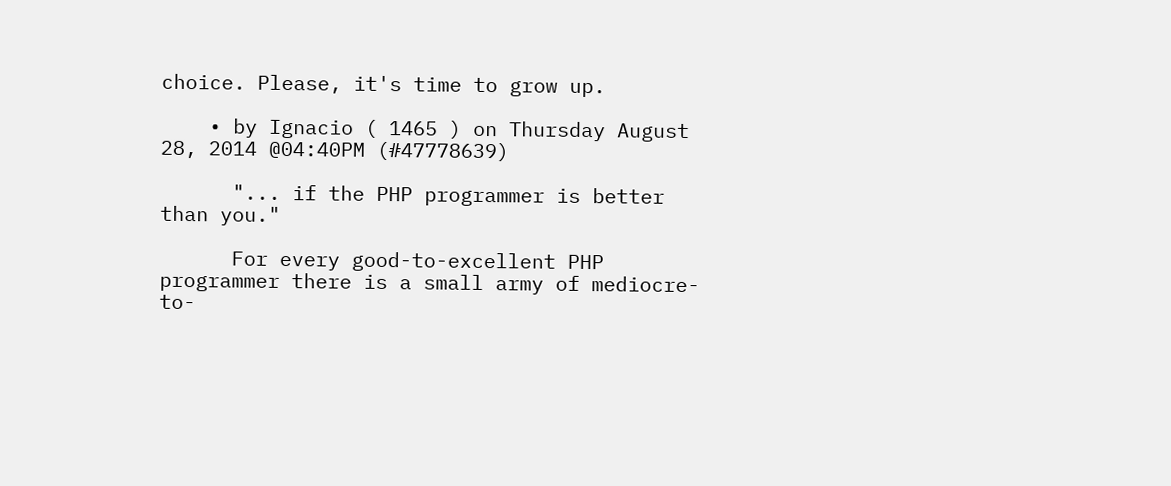choice. Please, it's time to grow up.

    • by Ignacio ( 1465 ) on Thursday August 28, 2014 @04:40PM (#47778639)

      "... if the PHP programmer is better than you."

      For every good-to-excellent PHP programmer there is a small army of mediocre-to-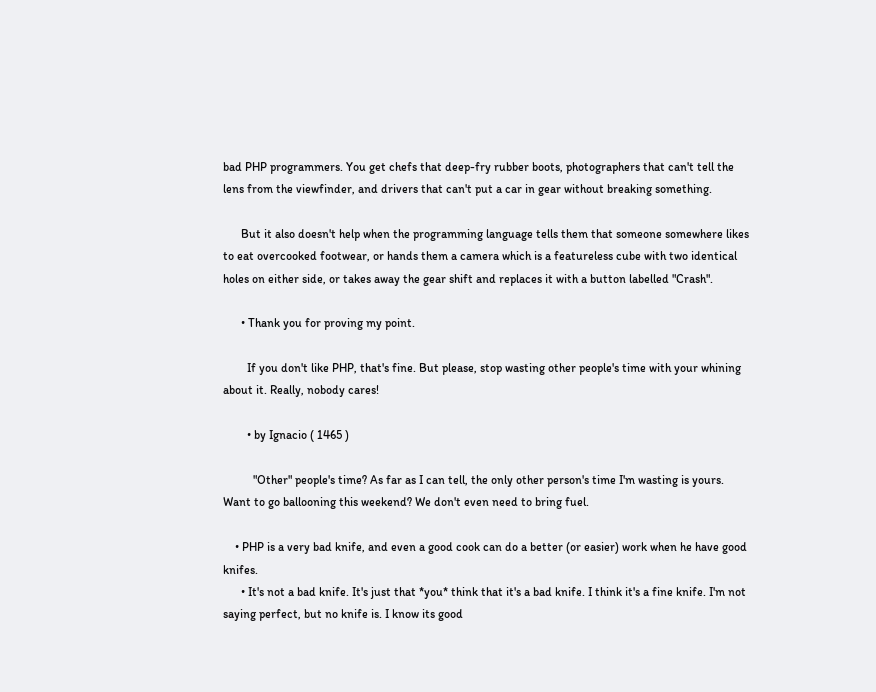bad PHP programmers. You get chefs that deep-fry rubber boots, photographers that can't tell the lens from the viewfinder, and drivers that can't put a car in gear without breaking something.

      But it also doesn't help when the programming language tells them that someone somewhere likes to eat overcooked footwear, or hands them a camera which is a featureless cube with two identical holes on either side, or takes away the gear shift and replaces it with a button labelled "Crash".

      • Thank you for proving my point.

        If you don't like PHP, that's fine. But please, stop wasting other people's time with your whining about it. Really, nobody cares!

        • by Ignacio ( 1465 )

          "Other" people's time? As far as I can tell, the only other person's time I'm wasting is yours. Want to go ballooning this weekend? We don't even need to bring fuel.

    • PHP is a very bad knife, and even a good cook can do a better (or easier) work when he have good knifes.
      • It's not a bad knife. It's just that *you* think that it's a bad knife. I think it's a fine knife. I'm not saying perfect, but no knife is. I know its good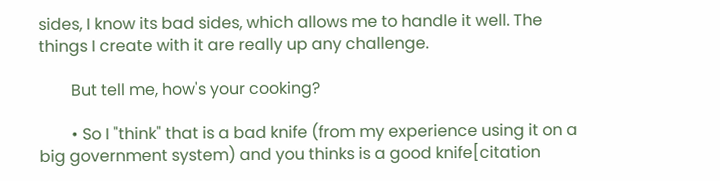sides, I know its bad sides, which allows me to handle it well. The things I create with it are really up any challenge.

        But tell me, how's your cooking?

        • So I "think" that is a bad knife (from my experience using it on a big government system) and you thinks is a good knife[citation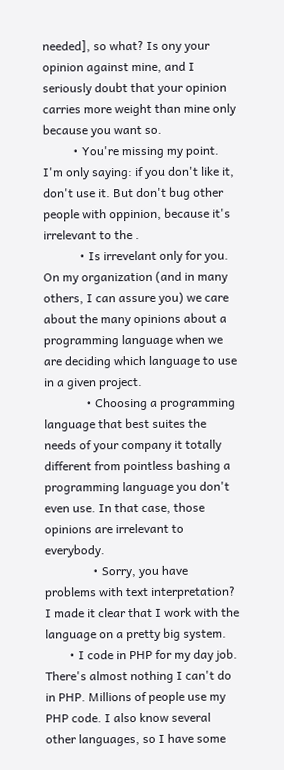needed], so what? Is ony your opinion against mine, and I seriously doubt that your opinion carries more weight than mine only because you want so.
          • You're missing my point. I'm only saying: if you don't like it, don't use it. But don't bug other people with oppinion, because it's irrelevant to the .
            • Is irrevelant only for you. On my organization (and in many others, I can assure you) we care about the many opinions about a programming language when we are deciding which language to use in a given project.
              • Choosing a programming language that best suites the needs of your company it totally different from pointless bashing a programming language you don't even use. In that case, those opinions are irrelevant to everybody.
                • Sorry, you have problems with text interpretation? I made it clear that I work with the language on a pretty big system.
        • I code in PHP for my day job. There's almost nothing I can't do in PHP. Millions of people use my PHP code. I also know several other languages, so I have some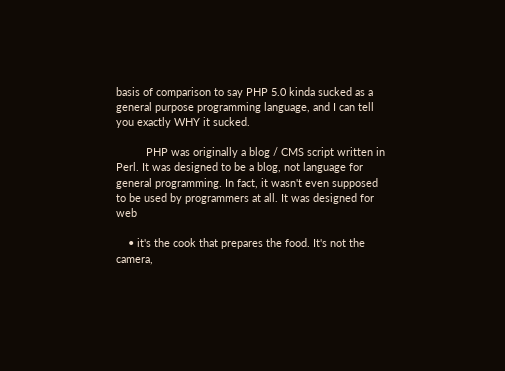basis of comparison to say PHP 5.0 kinda sucked as a general purpose programming language, and I can tell you exactly WHY it sucked.

          PHP was originally a blog / CMS script written in Perl. It was designed to be a blog, not language for general programming. In fact, it wasn't even supposed to be used by programmers at all. It was designed for web

    • it's the cook that prepares the food. It's not the camera,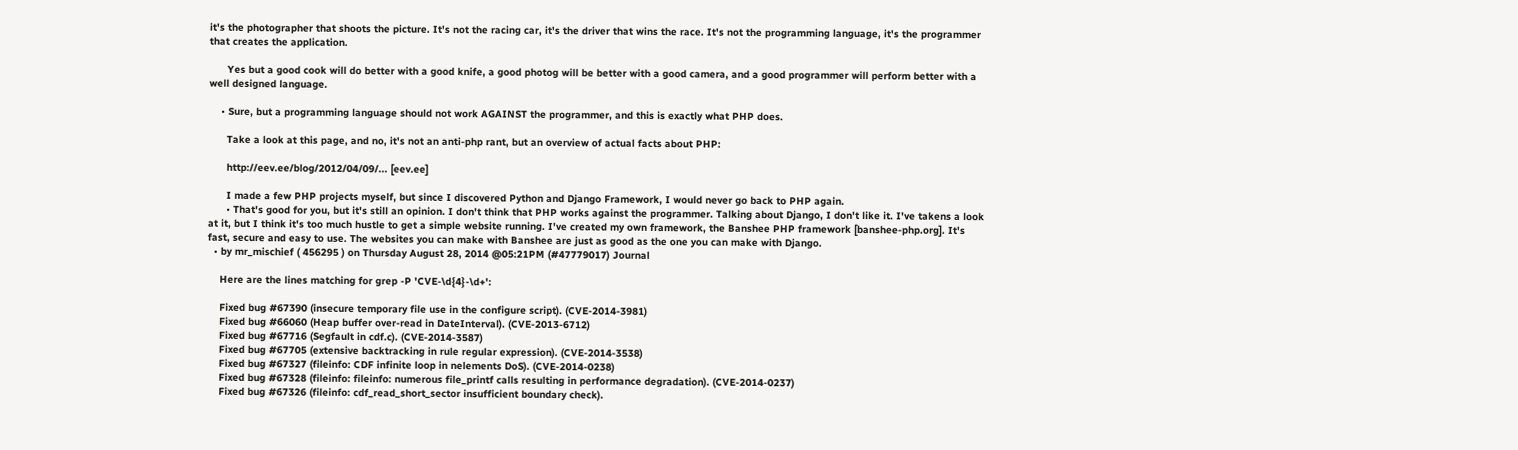it's the photographer that shoots the picture. It's not the racing car, it's the driver that wins the race. It's not the programming language, it's the programmer that creates the application.

      Yes but a good cook will do better with a good knife, a good photog will be better with a good camera, and a good programmer will perform better with a well designed language.

    • Sure, but a programming language should not work AGAINST the programmer, and this is exactly what PHP does.

      Take a look at this page, and no, it's not an anti-php rant, but an overview of actual facts about PHP:

      http://eev.ee/blog/2012/04/09/... [eev.ee]

      I made a few PHP projects myself, but since I discovered Python and Django Framework, I would never go back to PHP again.
      • That's good for you, but it's still an opinion. I don't think that PHP works against the programmer. Talking about Django, I don't like it. I've takens a look at it, but I think it's too much hustle to get a simple website running. I've created my own framework, the Banshee PHP framework [banshee-php.org]. It's fast, secure and easy to use. The websites you can make with Banshee are just as good as the one you can make with Django.
  • by mr_mischief ( 456295 ) on Thursday August 28, 2014 @05:21PM (#47779017) Journal

    Here are the lines matching for grep -P 'CVE-\d{4}-\d+':

    Fixed bug #67390 (insecure temporary file use in the configure script). (CVE-2014-3981)
    Fixed bug #66060 (Heap buffer over-read in DateInterval). (CVE-2013-6712)
    Fixed bug #67716 (Segfault in cdf.c). (CVE-2014-3587)
    Fixed bug #67705 (extensive backtracking in rule regular expression). (CVE-2014-3538)
    Fixed bug #67327 (fileinfo: CDF infinite loop in nelements DoS). (CVE-2014-0238)
    Fixed bug #67328 (fileinfo: fileinfo: numerous file_printf calls resulting in performance degradation). (CVE-2014-0237)
    Fixed bug #67326 (fileinfo: cdf_read_short_sector insufficient boundary check).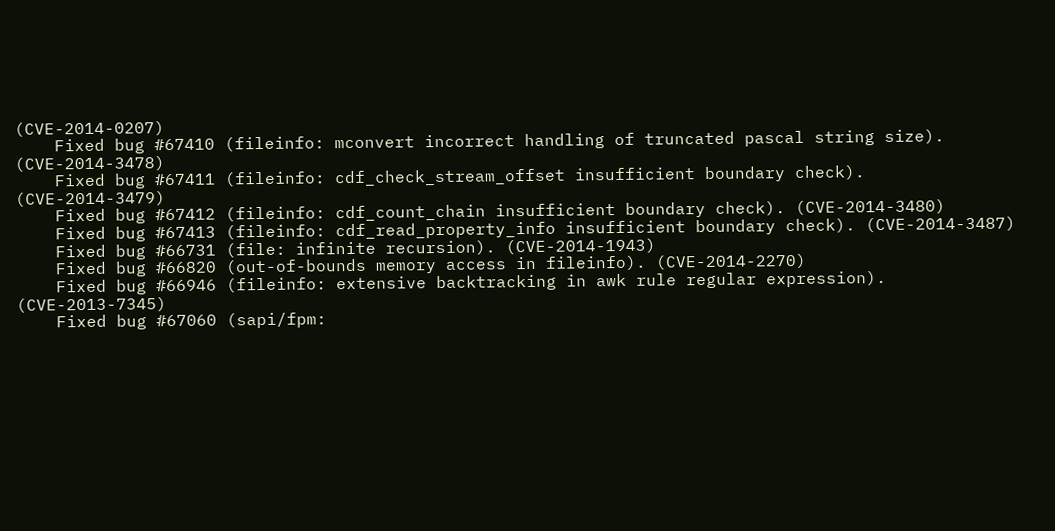(CVE-2014-0207)
    Fixed bug #67410 (fileinfo: mconvert incorrect handling of truncated pascal string size). (CVE-2014-3478)
    Fixed bug #67411 (fileinfo: cdf_check_stream_offset insufficient boundary check). (CVE-2014-3479)
    Fixed bug #67412 (fileinfo: cdf_count_chain insufficient boundary check). (CVE-2014-3480)
    Fixed bug #67413 (fileinfo: cdf_read_property_info insufficient boundary check). (CVE-2014-3487)
    Fixed bug #66731 (file: infinite recursion). (CVE-2014-1943)
    Fixed bug #66820 (out-of-bounds memory access in fileinfo). (CVE-2014-2270)
    Fixed bug #66946 (fileinfo: extensive backtracking in awk rule regular expression). (CVE-2013-7345)
    Fixed bug #67060 (sapi/fpm: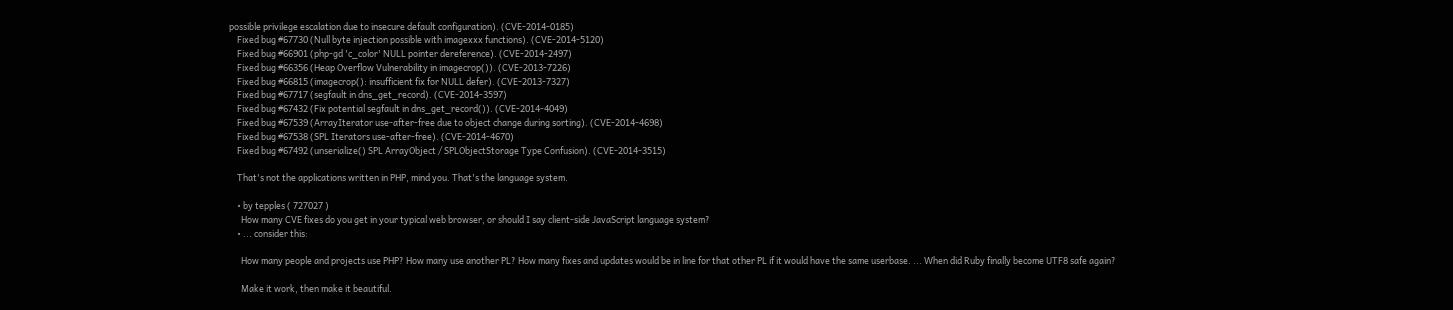possible privilege escalation due to insecure default configuration). (CVE-2014-0185)
    Fixed bug #67730 (Null byte injection possible with imagexxx functions). (CVE-2014-5120)
    Fixed bug #66901 (php-gd 'c_color' NULL pointer dereference). (CVE-2014-2497)
    Fixed bug #66356 (Heap Overflow Vulnerability in imagecrop()). (CVE-2013-7226)
    Fixed bug #66815 (imagecrop(): insufficient fix for NULL defer). (CVE-2013-7327)
    Fixed bug #67717 (segfault in dns_get_record). (CVE-2014-3597)
    Fixed bug #67432 (Fix potential segfault in dns_get_record()). (CVE-2014-4049)
    Fixed bug #67539 (ArrayIterator use-after-free due to object change during sorting). (CVE-2014-4698)
    Fixed bug #67538 (SPL Iterators use-after-free). (CVE-2014-4670)
    Fixed bug #67492 (unserialize() SPL ArrayObject / SPLObjectStorage Type Confusion). (CVE-2014-3515)

    That's not the applications written in PHP, mind you. That's the language system.

    • by tepples ( 727027 )
      How many CVE fixes do you get in your typical web browser, or should I say client-side JavaScript language system?
    • ... consider this:

      How many people and projects use PHP? How many use another PL? How many fixes and updates would be in line for that other PL if it would have the same userbase. ... When did Ruby finally become UTF8 safe again?

      Make it work, then make it beautiful.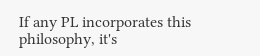If any PL incorporates this philosophy, it's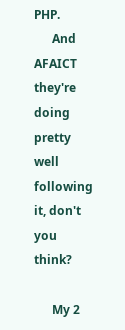PHP.
      And AFAICT they're doing pretty well following it, don't you think?

      My 2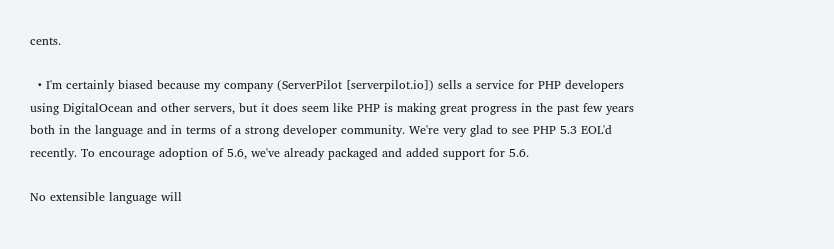cents.

  • I'm certainly biased because my company (ServerPilot [serverpilot.io]) sells a service for PHP developers using DigitalOcean and other servers, but it does seem like PHP is making great progress in the past few years both in the language and in terms of a strong developer community. We're very glad to see PHP 5.3 EOL'd recently. To encourage adoption of 5.6, we've already packaged and added support for 5.6.

No extensible language will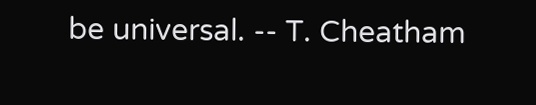be universal. -- T. Cheatham